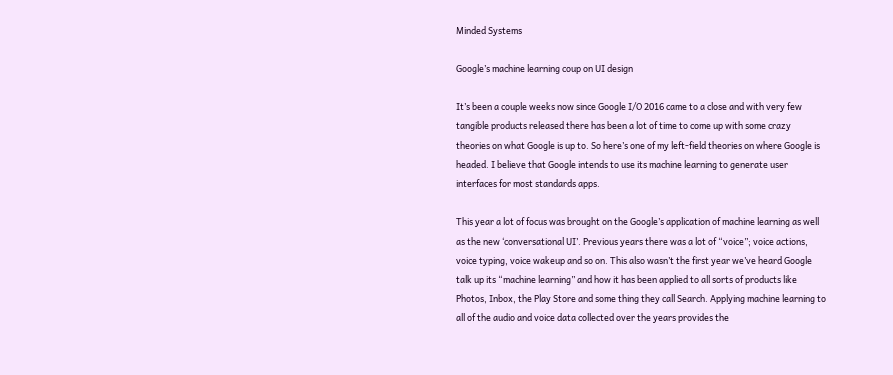Minded Systems

Google’s machine learning coup on UI design

It’s been a couple weeks now since Google I/O 2016 came to a close and with very few tangible products released there has been a lot of time to come up with some crazy theories on what Google is up to. So here’s one of my left-field theories on where Google is headed. I believe that Google intends to use its machine learning to generate user interfaces for most standards apps.

This year a lot of focus was brought on the Google’s application of machine learning as well as the new ‘conversational UI’. Previous years there was a lot of “voice”; voice actions, voice typing, voice wakeup and so on. This also wasn’t the first year we’ve heard Google talk up its “machine learning” and how it has been applied to all sorts of products like Photos, Inbox, the Play Store and some thing they call Search. Applying machine learning to all of the audio and voice data collected over the years provides the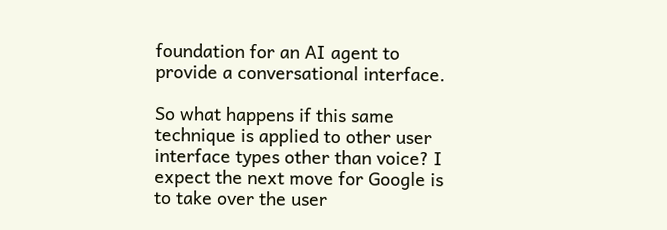foundation for an AI agent to provide a conversational interface.

So what happens if this same technique is applied to other user interface types other than voice? I expect the next move for Google is to take over the user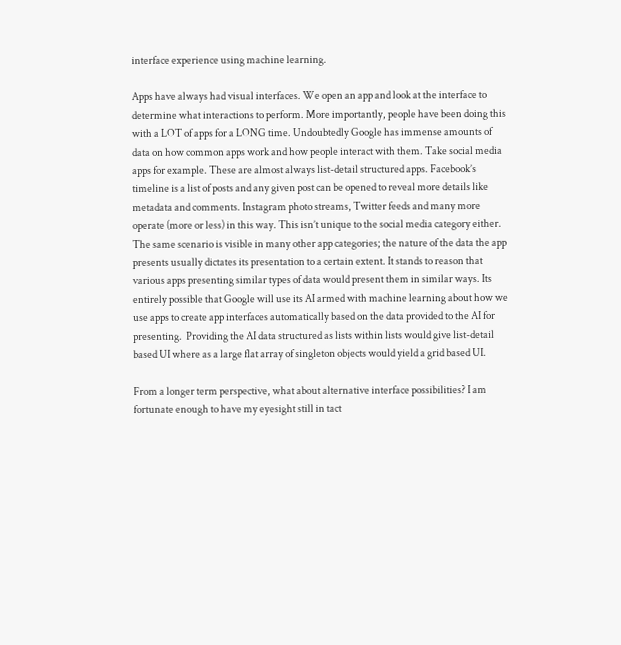interface experience using machine learning.

Apps have always had visual interfaces. We open an app and look at the interface to determine what interactions to perform. More importantly, people have been doing this with a LOT of apps for a LONG time. Undoubtedly Google has immense amounts of data on how common apps work and how people interact with them. Take social media apps for example. These are almost always list-detail structured apps. Facebook’s timeline is a list of posts and any given post can be opened to reveal more details like metadata and comments. Instagram photo streams, Twitter feeds and many more operate (more or less) in this way. This isn’t unique to the social media category either. The same scenario is visible in many other app categories; the nature of the data the app presents usually dictates its presentation to a certain extent. It stands to reason that various apps presenting similar types of data would present them in similar ways. Its entirely possible that Google will use its AI armed with machine learning about how we use apps to create app interfaces automatically based on the data provided to the AI for presenting.  Providing the AI data structured as lists within lists would give list-detail based UI where as a large flat array of singleton objects would yield a grid based UI.

From a longer term perspective, what about alternative interface possibilities? I am fortunate enough to have my eyesight still in tact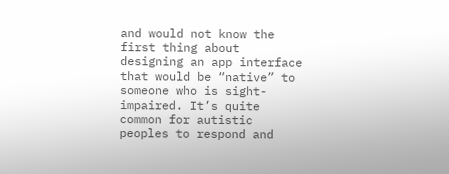and would not know the first thing about designing an app interface that would be “native” to someone who is sight-impaired. It’s quite common for autistic peoples to respond and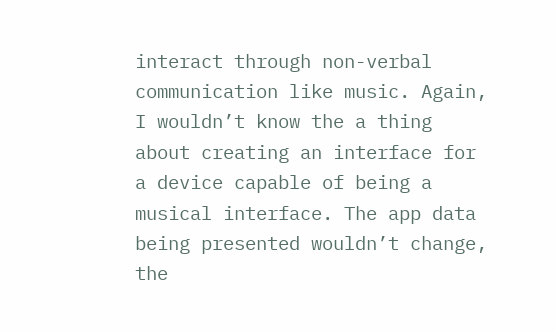interact through non-verbal communication like music. Again, I wouldn’t know the a thing about creating an interface for a device capable of being a musical interface. The app data being presented wouldn’t change, the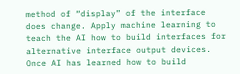method of “display” of the interface does change. Apply machine learning to teach the AI how to build interfaces for alternative interface output devices. Once AI has learned how to build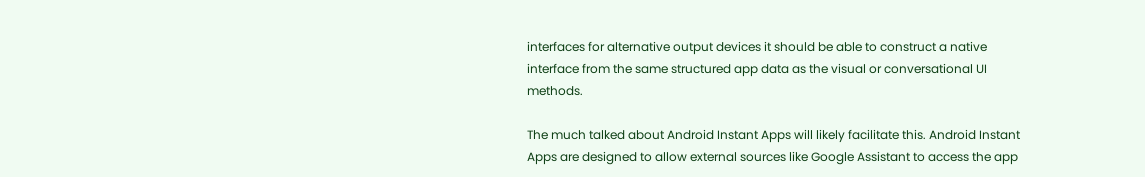interfaces for alternative output devices it should be able to construct a native interface from the same structured app data as the visual or conversational UI methods.

The much talked about Android Instant Apps will likely facilitate this. Android Instant Apps are designed to allow external sources like Google Assistant to access the app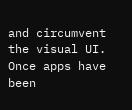and circumvent the visual UI. Once apps have been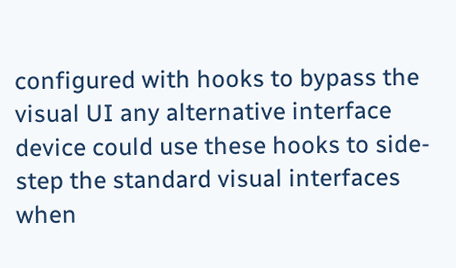configured with hooks to bypass the visual UI any alternative interface device could use these hooks to side-step the standard visual interfaces when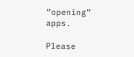“opening” apps.

Please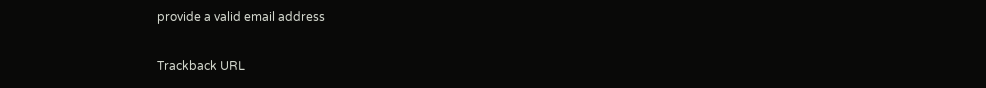provide a valid email address

Trackback URL